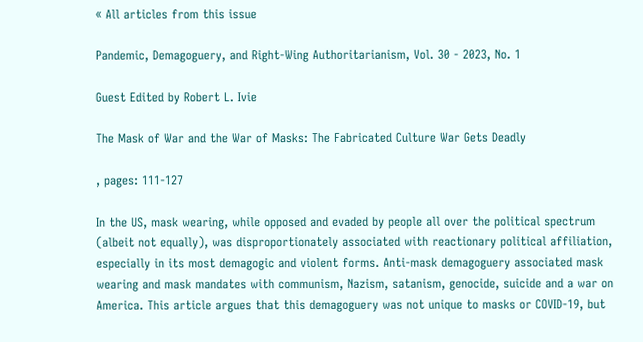« All articles from this issue

Pandemic, Demagoguery, and Right-Wing Authoritarianism, Vol. 30 - 2023, No. 1

Guest Edited by Robert L. Ivie

The Mask of War and the War of Masks: The Fabricated Culture War Gets Deadly

, pages: 111-127

In the US, mask wearing, while opposed and evaded by people all over the political spectrum (albeit not equally), was disproportionately associated with reactionary political affiliation, especially in its most demagogic and violent forms. Anti-mask demagoguery associated mask wearing and mask mandates with communism, Nazism, satanism, genocide, suicide and a war on America. This article argues that this demagoguery was not unique to masks or COVID-19, but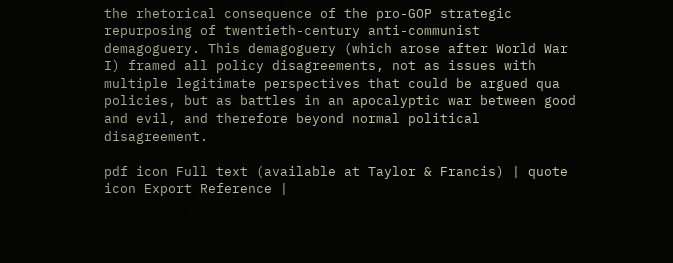the rhetorical consequence of the pro-GOP strategic repurposing of twentieth-century anti-communist demagoguery. This demagoguery (which arose after World War I) framed all policy disagreements, not as issues with multiple legitimate perspectives that could be argued qua policies, but as battles in an apocalyptic war between good and evil, and therefore beyond normal political disagreement.

pdf icon Full text (available at Taylor & Francis) | quote icon Export Reference |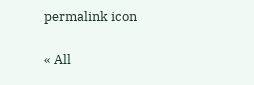permalink icon

« All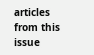articles from this issue